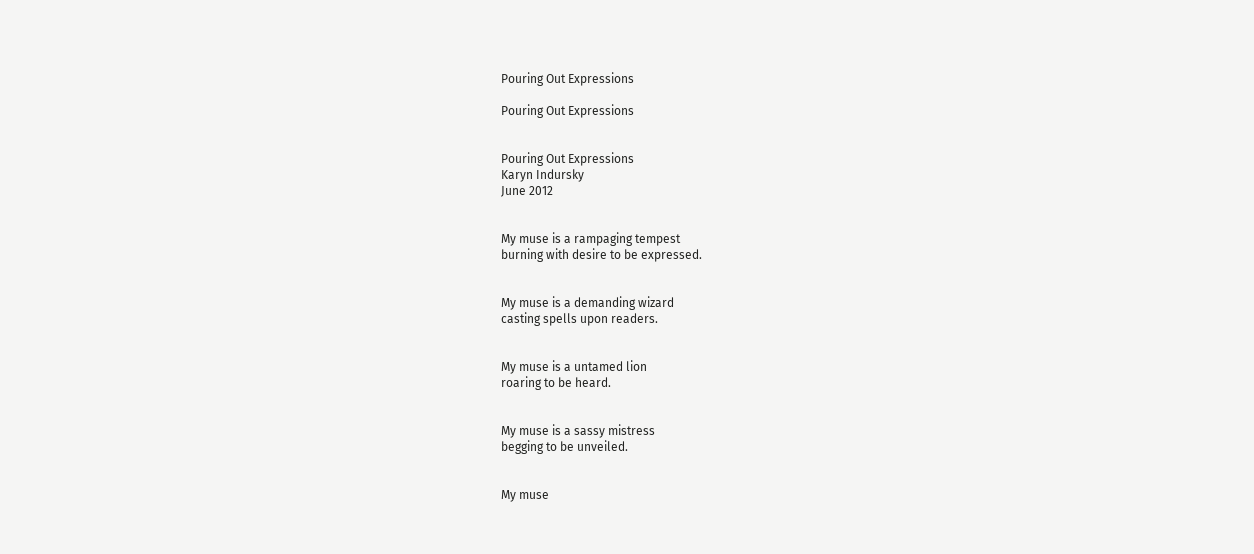Pouring Out Expressions

Pouring Out Expressions


Pouring Out Expressions
Karyn Indursky
June 2012


My muse is a rampaging tempest
burning with desire to be expressed.


My muse is a demanding wizard
casting spells upon readers.


My muse is a untamed lion
roaring to be heard.


My muse is a sassy mistress
begging to be unveiled.


My muse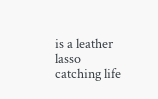is a leather lasso
catching life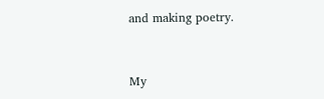and making poetry.


My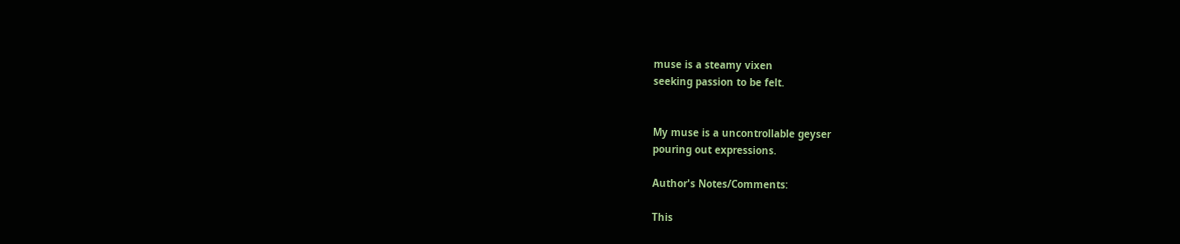muse is a steamy vixen
seeking passion to be felt.


My muse is a uncontrollable geyser
pouring out expressions.

Author's Notes/Comments:

This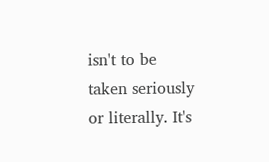isn't to be taken seriously or literally. It's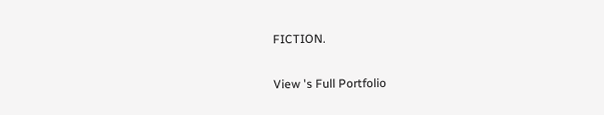FICTION.

View 's Full Portfolio